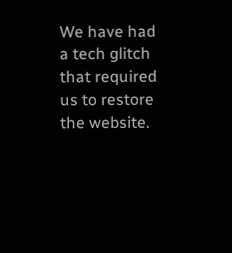We have had a tech glitch that required us to restore the website.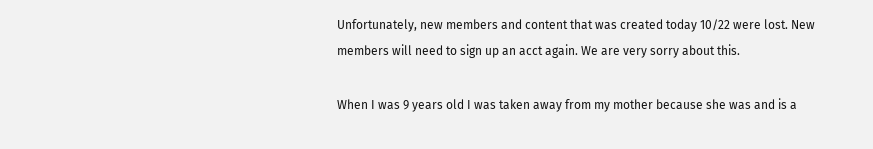Unfortunately, new members and content that was created today 10/22 were lost. New members will need to sign up an acct again. We are very sorry about this.

When I was 9 years old I was taken away from my mother because she was and is a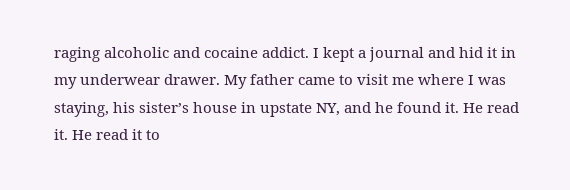raging alcoholic and cocaine addict. I kept a journal and hid it in my underwear drawer. My father came to visit me where I was staying, his sister’s house in upstate NY, and he found it. He read it. He read it to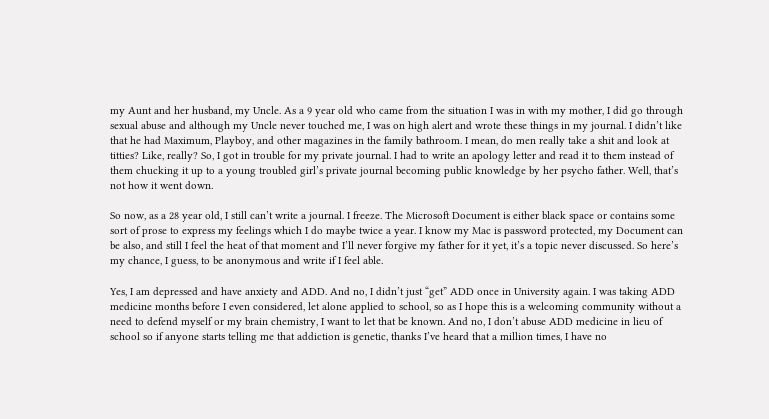my Aunt and her husband, my Uncle. As a 9 year old who came from the situation I was in with my mother, I did go through sexual abuse and although my Uncle never touched me, I was on high alert and wrote these things in my journal. I didn’t like that he had Maximum, Playboy, and other magazines in the family bathroom. I mean, do men really take a shit and look at titties? Like, really? So, I got in trouble for my private journal. I had to write an apology letter and read it to them instead of them chucking it up to a young troubled girl’s private journal becoming public knowledge by her psycho father. Well, that’s not how it went down.

So now, as a 28 year old, I still can’t write a journal. I freeze. The Microsoft Document is either black space or contains some sort of prose to express my feelings which I do maybe twice a year. I know my Mac is password protected, my Document can be also, and still I feel the heat of that moment and I’ll never forgive my father for it yet, it’s a topic never discussed. So here’s my chance, I guess, to be anonymous and write if I feel able.

Yes, I am depressed and have anxiety and ADD. And no, I didn’t just “get” ADD once in University again. I was taking ADD medicine months before I even considered, let alone applied to school, so as I hope this is a welcoming community without a need to defend myself or my brain chemistry, I want to let that be known. And no, I don’t abuse ADD medicine in lieu of school so if anyone starts telling me that addiction is genetic, thanks I’ve heard that a million times, I have no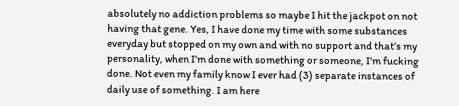absolutely no addiction problems so maybe I hit the jackpot on not having that gene. Yes, I have done my time with some substances everyday but stopped on my own and with no support and that’s my personality, when I’m done with something or someone, I’m fucking done. Not even my family know I ever had (3) separate instances of daily use of something. I am here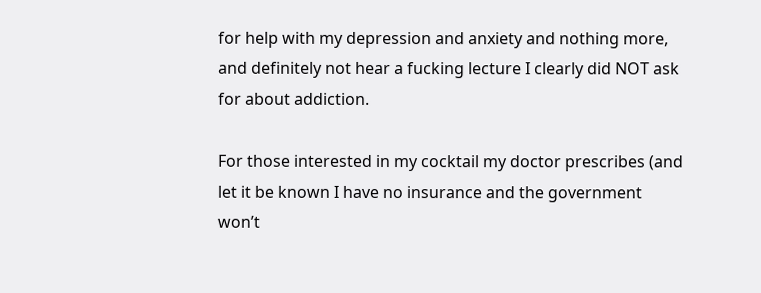for help with my depression and anxiety and nothing more, and definitely not hear a fucking lecture I clearly did NOT ask for about addiction.

For those interested in my cocktail my doctor prescribes (and let it be known I have no insurance and the government won’t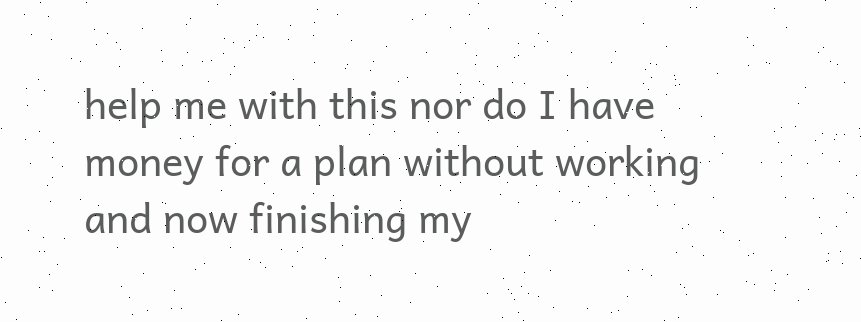help me with this nor do I have money for a plan without working and now finishing my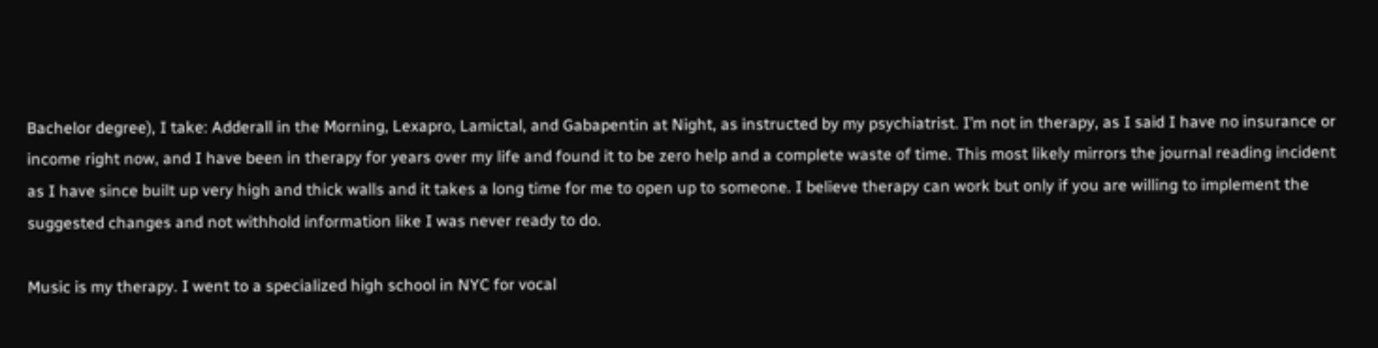Bachelor degree), I take: Adderall in the Morning, Lexapro, Lamictal, and Gabapentin at Night, as instructed by my psychiatrist. I’m not in therapy, as I said I have no insurance or income right now, and I have been in therapy for years over my life and found it to be zero help and a complete waste of time. This most likely mirrors the journal reading incident as I have since built up very high and thick walls and it takes a long time for me to open up to someone. I believe therapy can work but only if you are willing to implement the suggested changes and not withhold information like I was never ready to do.

Music is my therapy. I went to a specialized high school in NYC for vocal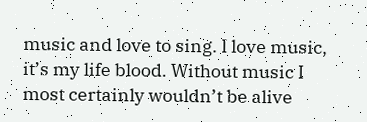music and love to sing. I love music, it’s my life blood. Without music I most certainly wouldn’t be alive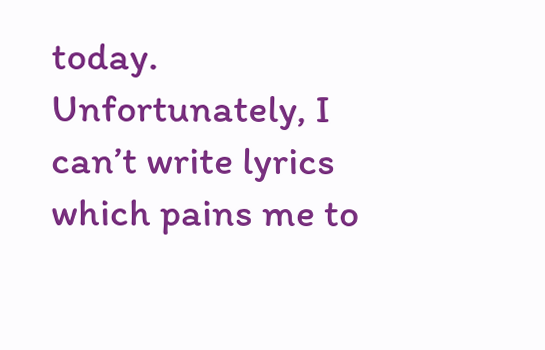today. Unfortunately, I can’t write lyrics which pains me to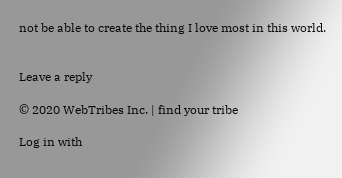not be able to create the thing I love most in this world.


Leave a reply

© 2020 WebTribes Inc. | find your tribe

Log in with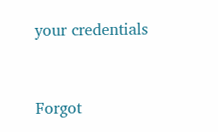your credentials


Forgot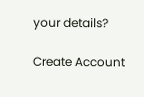your details?

Create Account